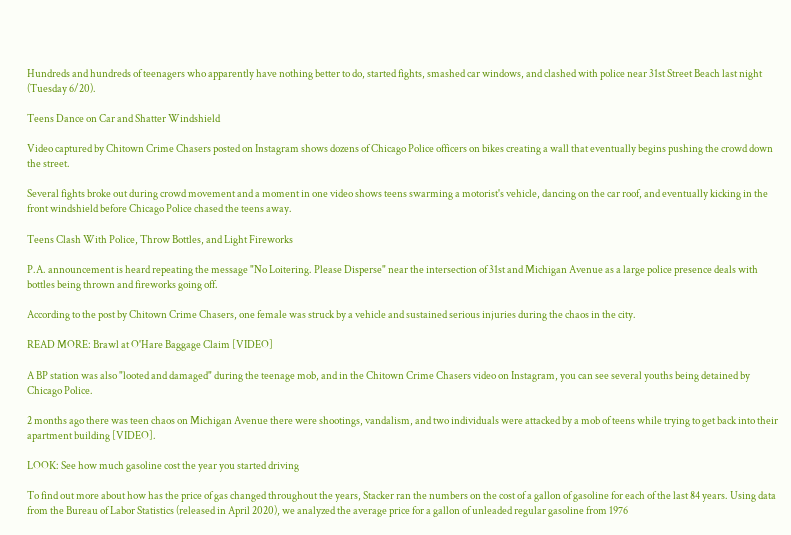Hundreds and hundreds of teenagers who apparently have nothing better to do, started fights, smashed car windows, and clashed with police near 31st Street Beach last night (Tuesday 6/20).

Teens Dance on Car and Shatter Windshield

Video captured by Chitown Crime Chasers posted on Instagram shows dozens of Chicago Police officers on bikes creating a wall that eventually begins pushing the crowd down the street.

Several fights broke out during crowd movement and a moment in one video shows teens swarming a motorist's vehicle, dancing on the car roof, and eventually kicking in the front windshield before Chicago Police chased the teens away.

Teens Clash With Police, Throw Bottles, and Light Fireworks

P.A. announcement is heard repeating the message "No Loitering. Please Disperse" near the intersection of 31st and Michigan Avenue as a large police presence deals with bottles being thrown and fireworks going off.

According to the post by Chitown Crime Chasers, one female was struck by a vehicle and sustained serious injuries during the chaos in the city.

READ MORE: Brawl at O'Hare Baggage Claim [VIDEO]

A BP station was also "looted and damaged" during the teenage mob, and in the Chitown Crime Chasers video on Instagram, you can see several youths being detained by Chicago Police.

2 months ago there was teen chaos on Michigan Avenue there were shootings, vandalism, and two individuals were attacked by a mob of teens while trying to get back into their apartment building [VIDEO].

LOOK: See how much gasoline cost the year you started driving

To find out more about how has the price of gas changed throughout the years, Stacker ran the numbers on the cost of a gallon of gasoline for each of the last 84 years. Using data from the Bureau of Labor Statistics (released in April 2020), we analyzed the average price for a gallon of unleaded regular gasoline from 1976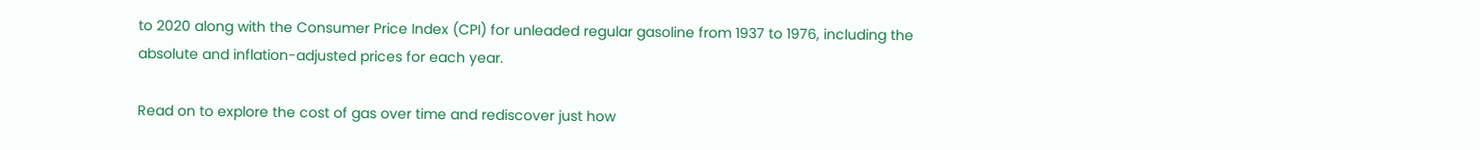to 2020 along with the Consumer Price Index (CPI) for unleaded regular gasoline from 1937 to 1976, including the absolute and inflation-adjusted prices for each year.

Read on to explore the cost of gas over time and rediscover just how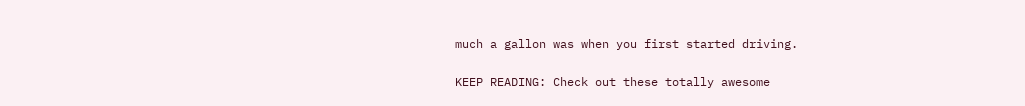much a gallon was when you first started driving.

KEEP READING: Check out these totally awesome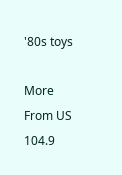'80s toys

More From US 104.9